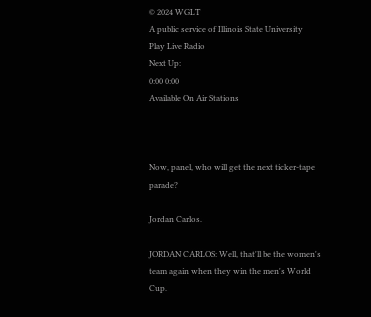© 2024 WGLT
A public service of Illinois State University
Play Live Radio
Next Up:
0:00 0:00
Available On Air Stations



Now, panel, who will get the next ticker-tape parade?

Jordan Carlos.

JORDAN CARLOS: Well, that'll be the women's team again when they win the men's World Cup.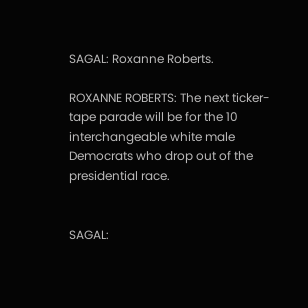SAGAL: Roxanne Roberts.

ROXANNE ROBERTS: The next ticker-tape parade will be for the 10 interchangeable white male Democrats who drop out of the presidential race.


SAGAL: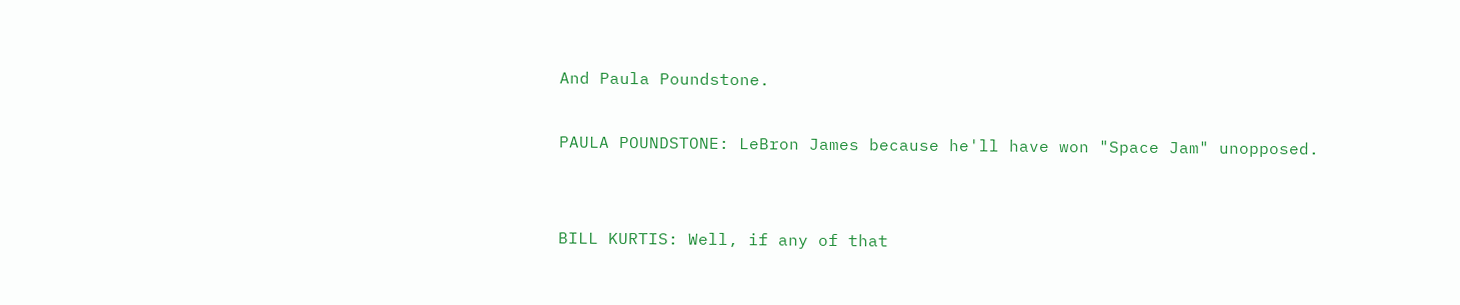And Paula Poundstone.

PAULA POUNDSTONE: LeBron James because he'll have won "Space Jam" unopposed.


BILL KURTIS: Well, if any of that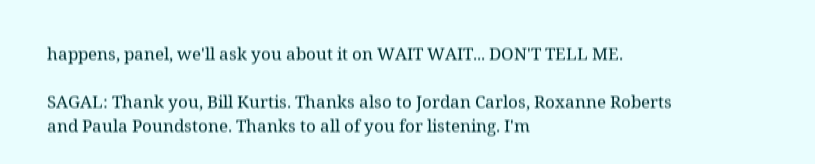happens, panel, we'll ask you about it on WAIT WAIT... DON'T TELL ME.

SAGAL: Thank you, Bill Kurtis. Thanks also to Jordan Carlos, Roxanne Roberts and Paula Poundstone. Thanks to all of you for listening. I'm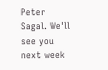Peter Sagal. We'll see you next week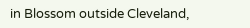in Blossom outside Cleveland,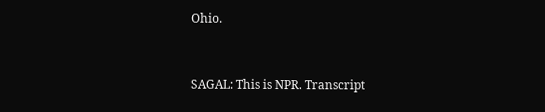Ohio.


SAGAL: This is NPR. Transcript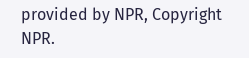provided by NPR, Copyright NPR.